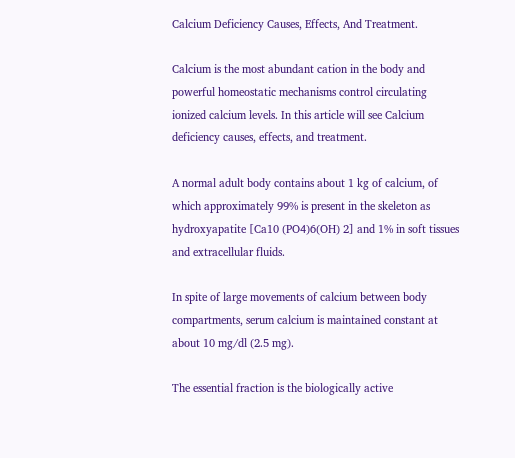Calcium Deficiency Causes, Effects, And Treatment.

Calcium is the most abundant cation in the body and powerful homeostatic mechanisms control circulating ionized calcium levels. In this article will see Calcium deficiency causes, effects, and treatment.

A normal adult body contains about 1 kg of calcium, of which approximately 99% is present in the skeleton as hydroxyapatite [Ca10 (PO4)6(OH) 2] and 1% in soft tissues and extracellular fluids.

In spite of large movements of calcium between body compartments, serum calcium is maintained constant at about 10 mg/dl (2.5 mg).

The essential fraction is the biologically active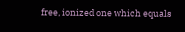free, ionized one which equals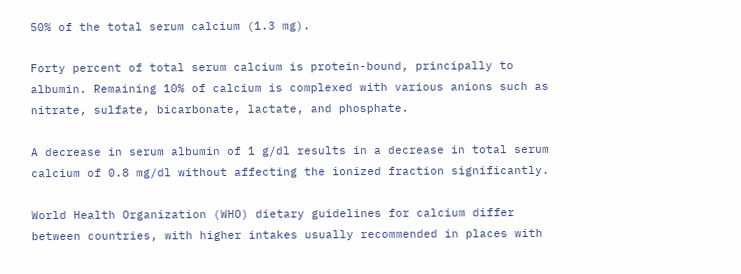50% of the total serum calcium (1.3 mg).

Forty percent of total serum calcium is protein-bound, principally to albumin. Remaining 10% of calcium is complexed with various anions such as nitrate, sulfate, bicarbonate, lactate, and phosphate.

A decrease in serum albumin of 1 g/dl results in a decrease in total serum calcium of 0.8 mg/dl without affecting the ionized fraction significantly.

World Health Organization (WHO) dietary guidelines for calcium differ between countries, with higher intakes usually recommended in places with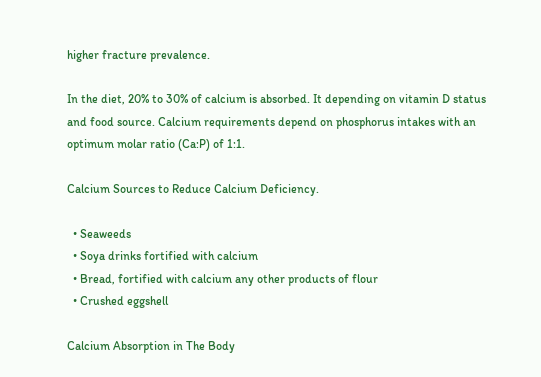higher fracture prevalence.

In the diet, 20% to 30% of calcium is absorbed. It depending on vitamin D status and food source. Calcium requirements depend on phosphorus intakes with an optimum molar ratio (Ca:P) of 1:1.

Calcium Sources to Reduce Calcium Deficiency.

  • Seaweeds
  • Soya drinks fortified with calcium
  • Bread, fortified with calcium any other products of flour
  • Crushed eggshell

Calcium Absorption in The Body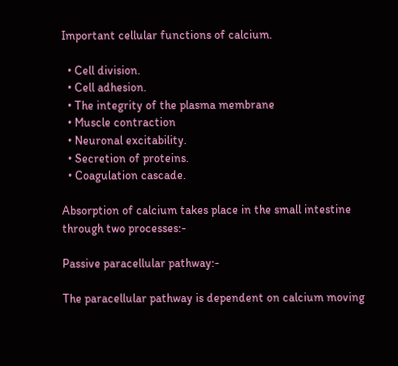Important cellular functions of calcium.

  • Cell division.
  • Cell adhesion.
  • The integrity of the plasma membrane
  • Muscle contraction
  • Neuronal excitability.
  • Secretion of proteins.
  • Coagulation cascade.

Absorption of calcium takes place in the small intestine through two processes:-

Passive paracellular pathway:-

The paracellular pathway is dependent on calcium moving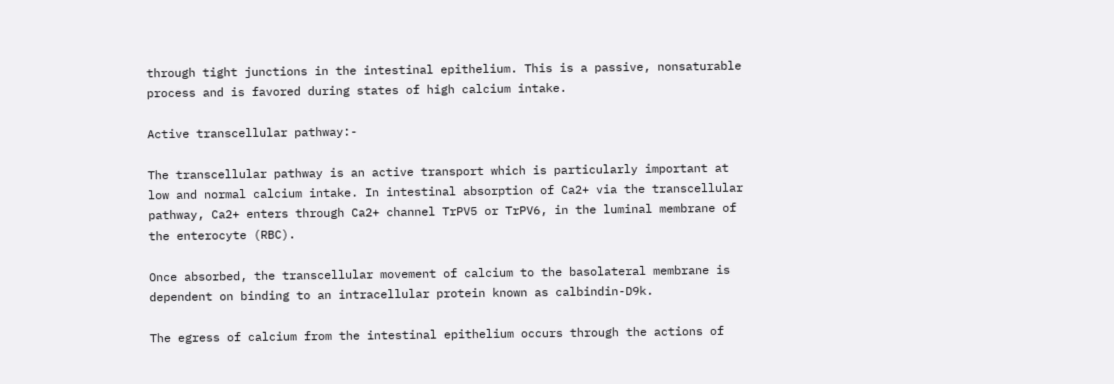through tight junctions in the intestinal epithelium. This is a passive, nonsaturable process and is favored during states of high calcium intake.

Active transcellular pathway:-

The transcellular pathway is an active transport which is particularly important at low and normal calcium intake. In intestinal absorption of Ca2+ via the transcellular pathway, Ca2+ enters through Ca2+ channel TrPV5 or TrPV6, in the luminal membrane of the enterocyte (RBC).

Once absorbed, the transcellular movement of calcium to the basolateral membrane is dependent on binding to an intracellular protein known as calbindin-D9k.

The egress of calcium from the intestinal epithelium occurs through the actions of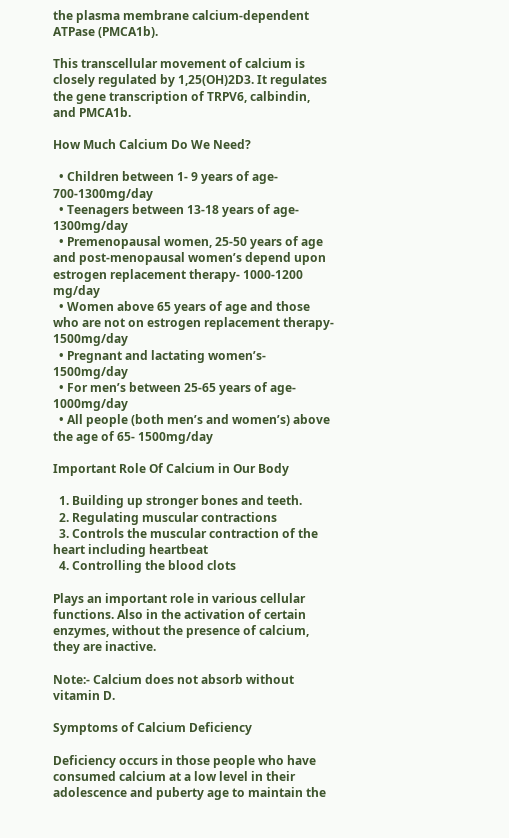the plasma membrane calcium-dependent ATPase (PMCA1b).

This transcellular movement of calcium is closely regulated by 1,25(OH)2D3. It regulates the gene transcription of TRPV6, calbindin, and PMCA1b.

How Much Calcium Do We Need?

  • Children between 1- 9 years of age- 700-1300mg/day
  • Teenagers between 13-18 years of age- 1300mg/day
  • Premenopausal women, 25-50 years of age and post-menopausal women’s depend upon estrogen replacement therapy- 1000-1200 mg/day
  • Women above 65 years of age and those who are not on estrogen replacement therapy- 1500mg/day
  • Pregnant and lactating women’s- 1500mg/day
  • For men’s between 25-65 years of age- 1000mg/day
  • All people (both men’s and women’s) above the age of 65- 1500mg/day

Important Role Of Calcium in Our Body

  1. Building up stronger bones and teeth.
  2. Regulating muscular contractions
  3. Controls the muscular contraction of the heart including heartbeat
  4. Controlling the blood clots

Plays an important role in various cellular functions. Also in the activation of certain enzymes, without the presence of calcium, they are inactive.

Note:- Calcium does not absorb without vitamin D.

Symptoms of Calcium Deficiency

Deficiency occurs in those people who have consumed calcium at a low level in their adolescence and puberty age to maintain the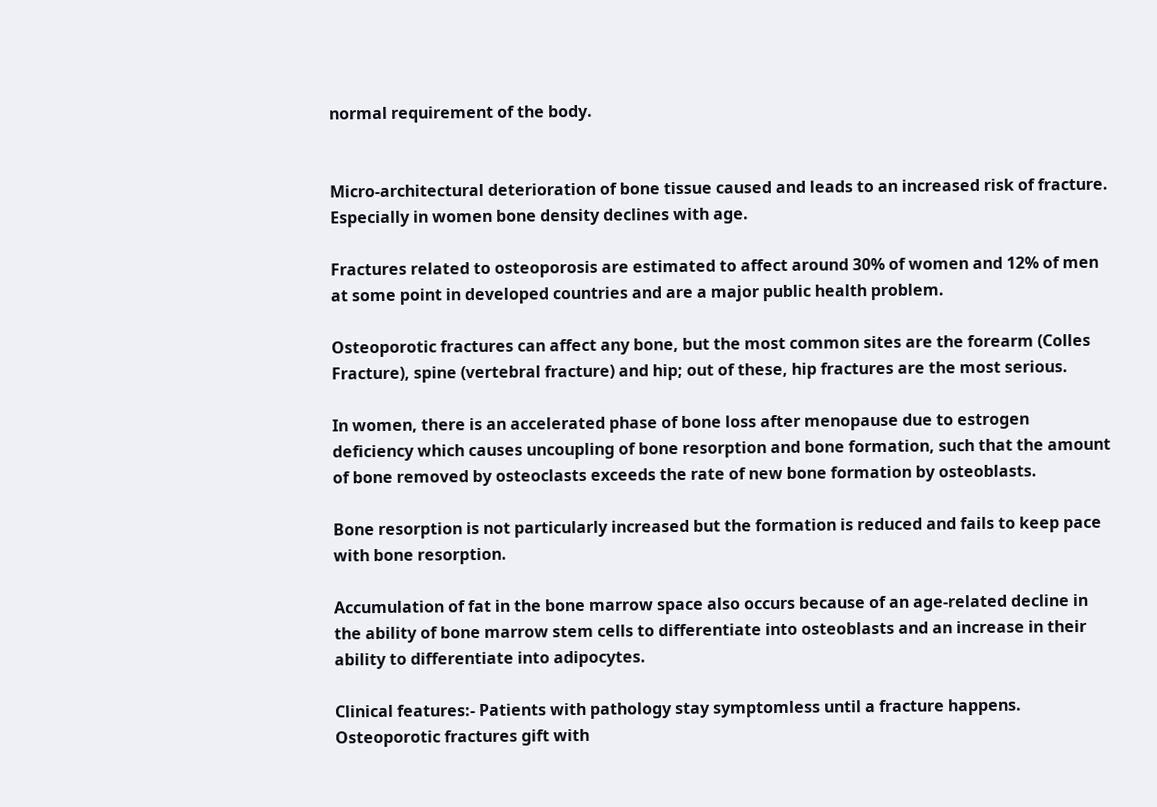normal requirement of the body.


Micro-architectural deterioration of bone tissue caused and leads to an increased risk of fracture. Especially in women bone density declines with age.

Fractures related to osteoporosis are estimated to affect around 30% of women and 12% of men at some point in developed countries and are a major public health problem.

Osteoporotic fractures can affect any bone, but the most common sites are the forearm (Colles Fracture), spine (vertebral fracture) and hip; out of these, hip fractures are the most serious.

In women, there is an accelerated phase of bone loss after menopause due to estrogen deficiency which causes uncoupling of bone resorption and bone formation, such that the amount of bone removed by osteoclasts exceeds the rate of new bone formation by osteoblasts.

Bone resorption is not particularly increased but the formation is reduced and fails to keep pace with bone resorption.

Accumulation of fat in the bone marrow space also occurs because of an age-related decline in the ability of bone marrow stem cells to differentiate into osteoblasts and an increase in their ability to differentiate into adipocytes.

Clinical features:- Patients with pathology stay symptomless until a fracture happens. Osteoporotic fractures gift with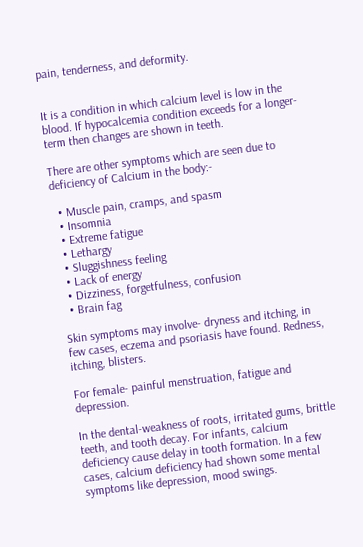pain, tenderness, and deformity.


It is a condition in which calcium level is low in the blood. If hypocalcemia condition exceeds for a longer-term then changes are shown in teeth.

There are other symptoms which are seen due to deficiency of Calcium in the body:-

  • Muscle pain, cramps, and spasm
  • Insomnia
  • Extreme fatigue
  • Lethargy
  • Sluggishness feeling
  • Lack of energy
  • Dizziness, forgetfulness, confusion
  • Brain fag

Skin symptoms may involve- dryness and itching, in few cases, eczema and psoriasis have found. Redness, itching, blisters.

For female- painful menstruation, fatigue and depression.

In the dental-weakness of roots, irritated gums, brittle teeth, and tooth decay. For infants, calcium deficiency cause delay in tooth formation. In a few cases, calcium deficiency had shown some mental symptoms like depression, mood swings.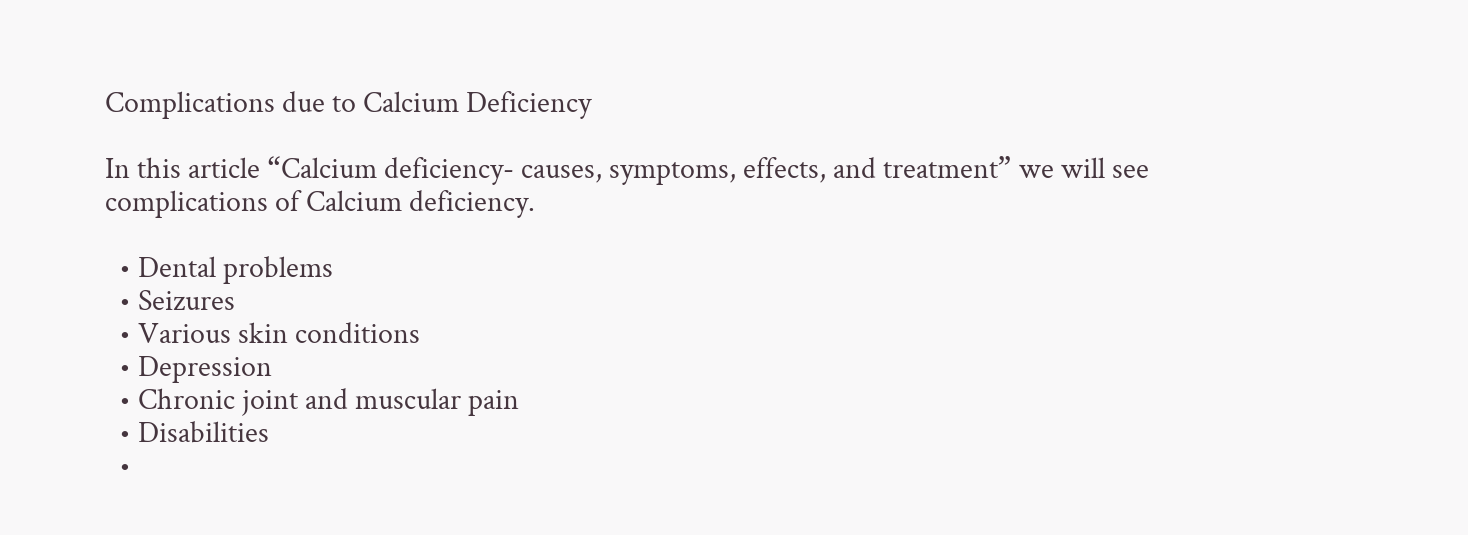Complications due to Calcium Deficiency

In this article “Calcium deficiency- causes, symptoms, effects, and treatment” we will see complications of Calcium deficiency.

  • Dental problems
  • Seizures
  • Various skin conditions
  • Depression
  • Chronic joint and muscular pain
  • Disabilities
  •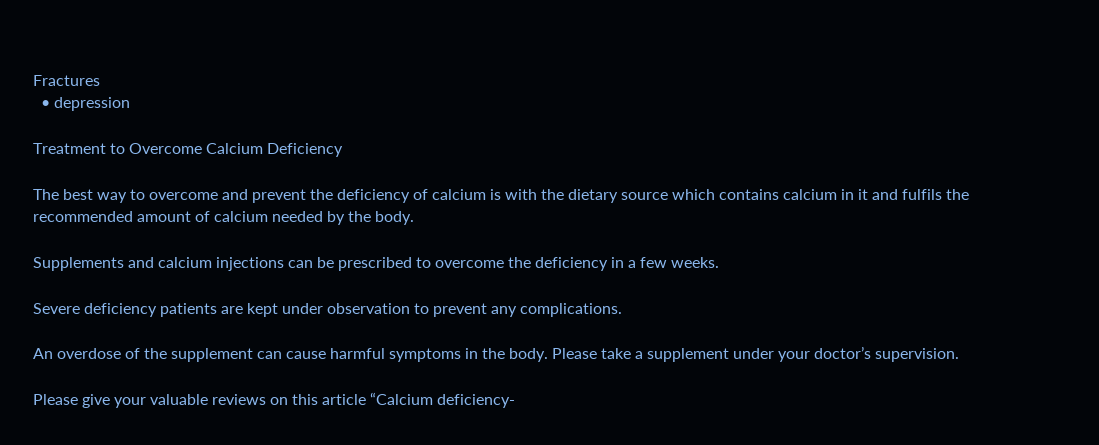Fractures
  • depression

Treatment to Overcome Calcium Deficiency

The best way to overcome and prevent the deficiency of calcium is with the dietary source which contains calcium in it and fulfils the recommended amount of calcium needed by the body.

Supplements and calcium injections can be prescribed to overcome the deficiency in a few weeks.

Severe deficiency patients are kept under observation to prevent any complications.

An overdose of the supplement can cause harmful symptoms in the body. Please take a supplement under your doctor’s supervision.

Please give your valuable reviews on this article “Calcium deficiency-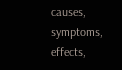causes, symptoms, effects,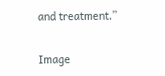and treatment.”

Image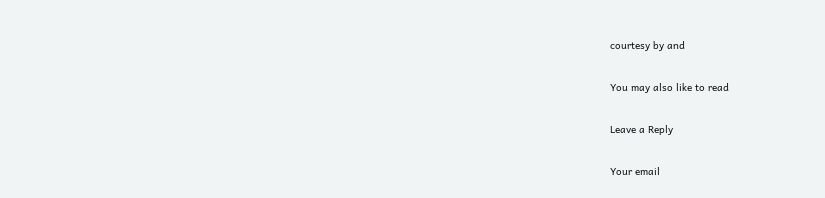courtesy by and

You may also like to read

Leave a Reply

Your email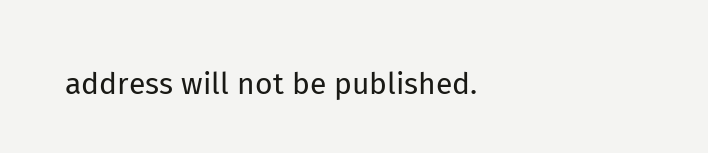address will not be published.